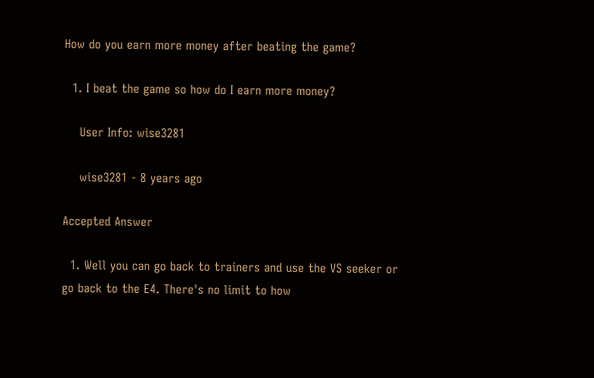How do you earn more money after beating the game?

  1. I beat the game so how do I earn more money?

    User Info: wise3281

    wise3281 - 8 years ago

Accepted Answer

  1. Well you can go back to trainers and use the VS seeker or go back to the E4. There's no limit to how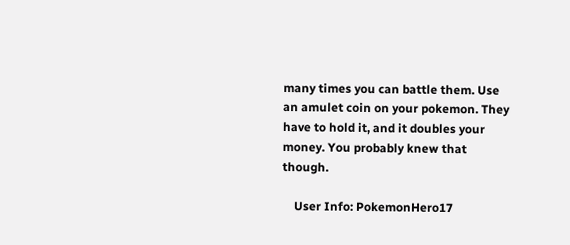many times you can battle them. Use an amulet coin on your pokemon. They have to hold it, and it doubles your money. You probably knew that though.

    User Info: PokemonHero17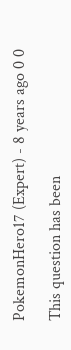PokemonHero17 (Expert) - 8 years ago 0 0

This question has been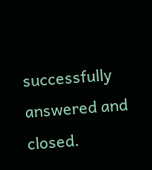successfully answered and closed.